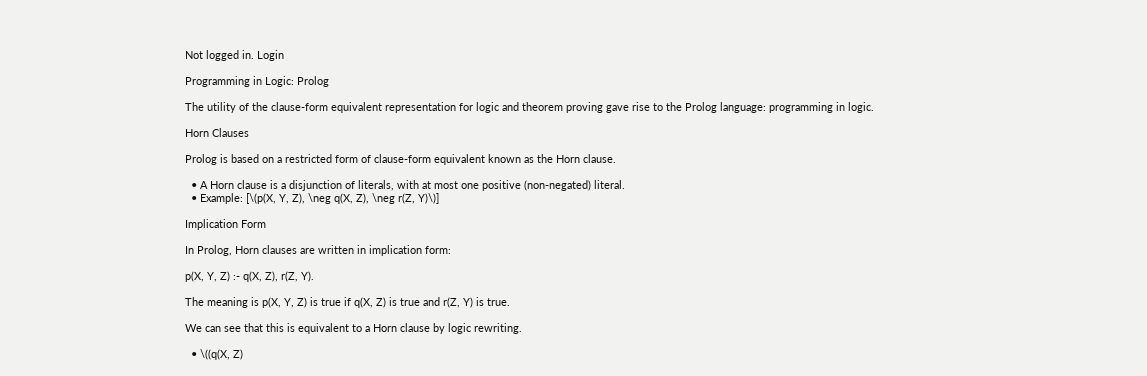Not logged in. Login

Programming in Logic: Prolog

The utility of the clause-form equivalent representation for logic and theorem proving gave rise to the Prolog language: programming in logic.

Horn Clauses

Prolog is based on a restricted form of clause-form equivalent known as the Horn clause.

  • A Horn clause is a disjunction of literals, with at most one positive (non-negated) literal.
  • Example: [\(p(X, Y, Z), \neg q(X, Z), \neg r(Z, Y)\)]

Implication Form

In Prolog, Horn clauses are written in implication form:

p(X, Y, Z) :- q(X, Z), r(Z, Y).

The meaning is p(X, Y, Z) is true if q(X, Z) is true and r(Z, Y) is true.

We can see that this is equivalent to a Horn clause by logic rewriting.

  • \((q(X, Z)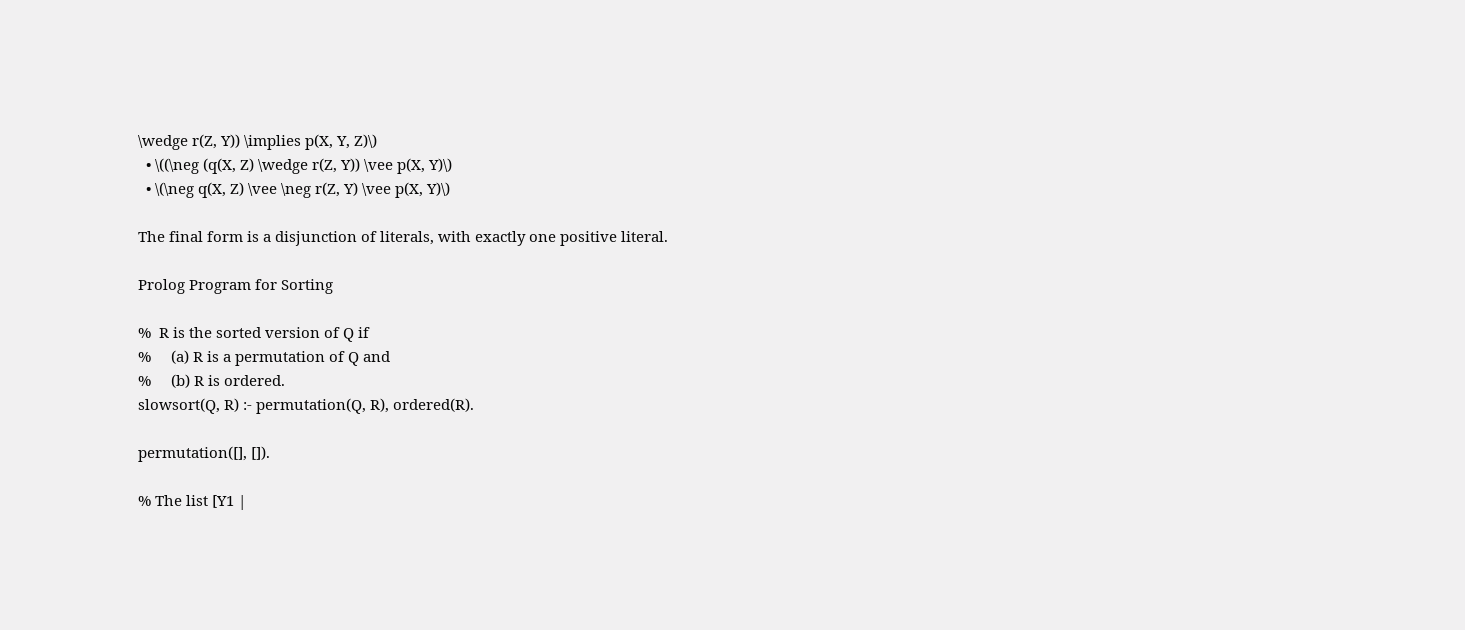\wedge r(Z, Y)) \implies p(X, Y, Z)\)
  • \((\neg (q(X, Z) \wedge r(Z, Y)) \vee p(X, Y)\)
  • \(\neg q(X, Z) \vee \neg r(Z, Y) \vee p(X, Y)\)

The final form is a disjunction of literals, with exactly one positive literal.

Prolog Program for Sorting

%  R is the sorted version of Q if
%     (a) R is a permutation of Q and
%     (b) R is ordered.
slowsort(Q, R) :- permutation(Q, R), ordered(R).

permutation([], []).

% The list [Y1 |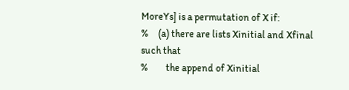MoreYs] is a permutation of X if:
%     (a) there are lists Xinitial and Xfinal such that
%         the append of Xinitial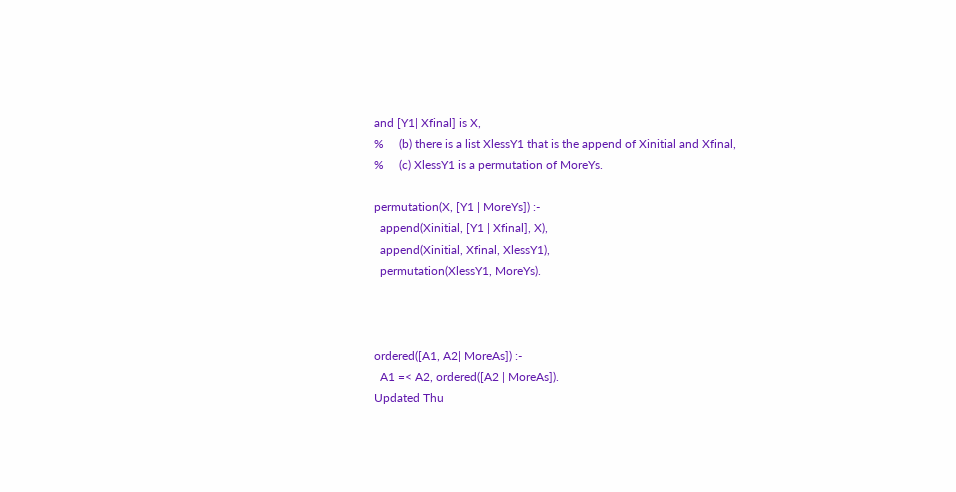and [Y1| Xfinal] is X,
%     (b) there is a list XlessY1 that is the append of Xinitial and Xfinal,
%     (c) XlessY1 is a permutation of MoreYs.

permutation(X, [Y1 | MoreYs]) :-
  append(Xinitial, [Y1 | Xfinal], X),
  append(Xinitial, Xfinal, XlessY1),
  permutation(XlessY1, MoreYs).



ordered([A1, A2| MoreAs]) :-
  A1 =< A2, ordered([A2 | MoreAs]).
Updated Thu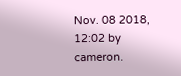Nov. 08 2018, 12:02 by cameron.